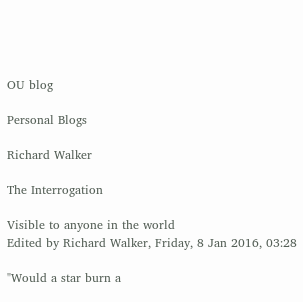OU blog

Personal Blogs

Richard Walker

The Interrogation

Visible to anyone in the world
Edited by Richard Walker, Friday, 8 Jan 2016, 03:28

"Would a star burn a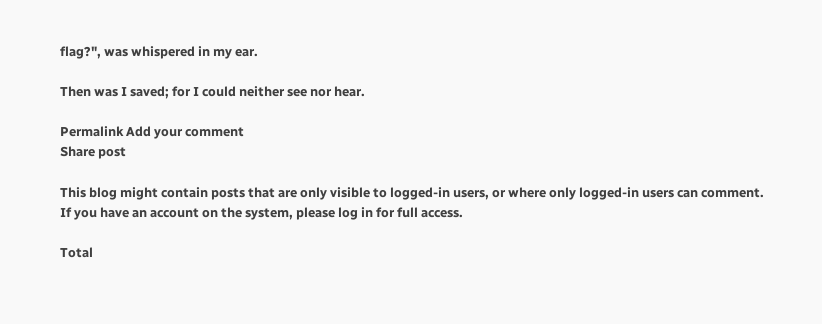flag?", was whispered in my ear.

Then was I saved; for I could neither see nor hear.

Permalink Add your comment
Share post

This blog might contain posts that are only visible to logged-in users, or where only logged-in users can comment. If you have an account on the system, please log in for full access.

Total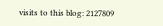visits to this blog: 2127809